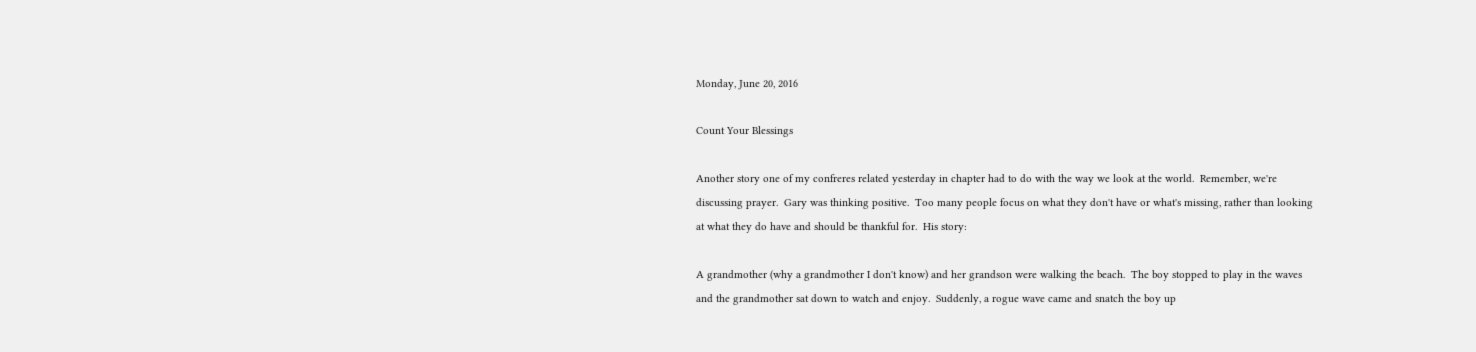Monday, June 20, 2016

Count Your Blessings

Another story one of my confreres related yesterday in chapter had to do with the way we look at the world.  Remember, we're discussing prayer.  Gary was thinking positive.  Too many people focus on what they don't have or what's missing, rather than looking at what they do have and should be thankful for.  His story:

A grandmother (why a grandmother I don't know) and her grandson were walking the beach.  The boy stopped to play in the waves and the grandmother sat down to watch and enjoy.  Suddenly, a rogue wave came and snatch the boy up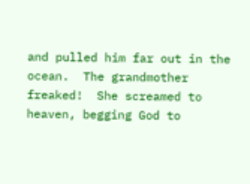and pulled him far out in the ocean.  The grandmother freaked!  She screamed to heaven, begging God to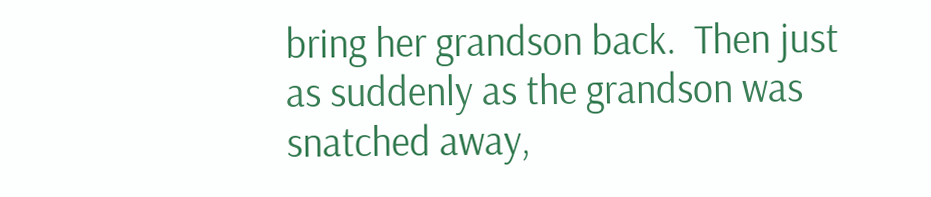bring her grandson back.  Then just as suddenly as the grandson was snatched away,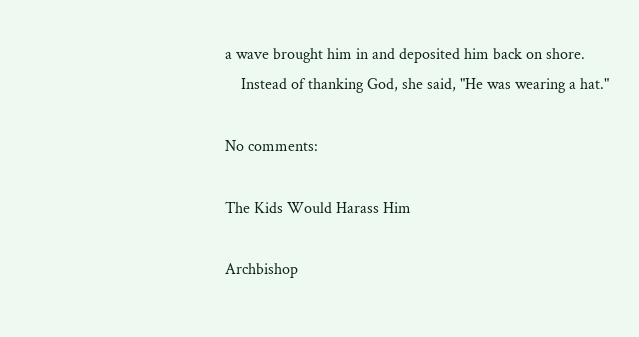a wave brought him in and deposited him back on shore.
    Instead of thanking God, she said, "He was wearing a hat."

No comments:

The Kids Would Harass Him

Archbishop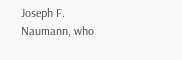Joseph F. Naumann, who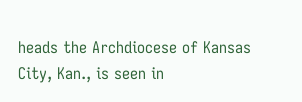heads the Archdiocese of Kansas City, Kan., is seen in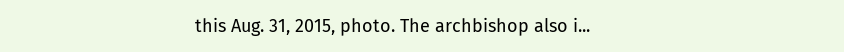this Aug. 31, 2015, photo. The archbishop also i...